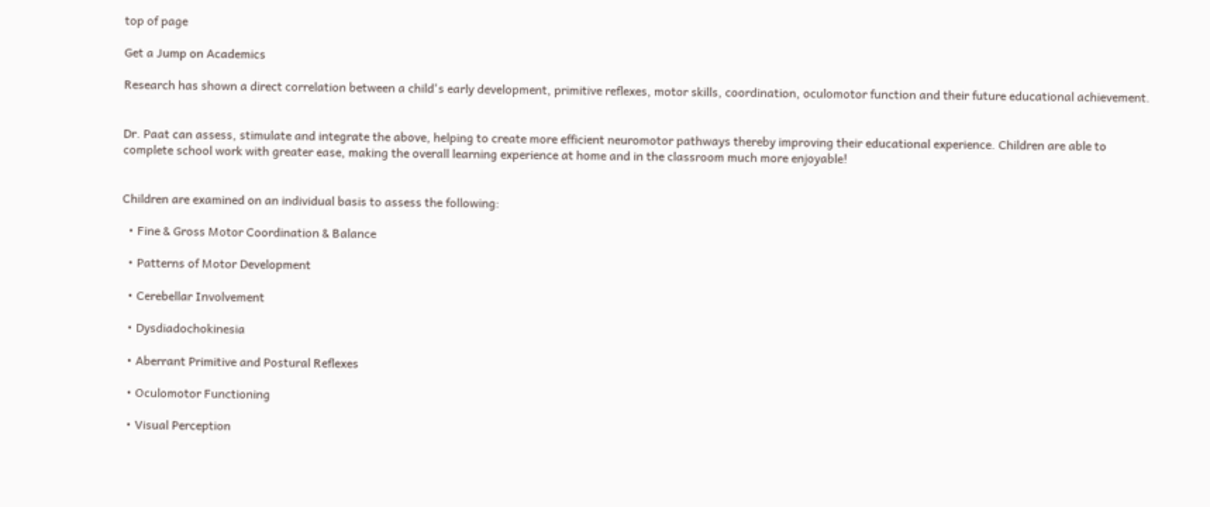top of page

Get a Jump on Academics

Research has shown a direct correlation between a child's early development, primitive reflexes, motor skills, coordination, oculomotor function and their future educational achievement.


Dr. Paat can assess, stimulate and integrate the above, helping to create more efficient neuromotor pathways thereby improving their educational experience. Children are able to complete school work with greater ease, making the overall learning experience at home and in the classroom much more enjoyable!


Children are examined on an individual basis to assess the following:

  • Fine & Gross Motor Coordination & Balance

  • Patterns of Motor Development

  • Cerebellar Involvement

  • Dysdiadochokinesia

  • Aberrant Primitive and Postural Reflexes

  • Oculomotor Functioning

  • Visual Perception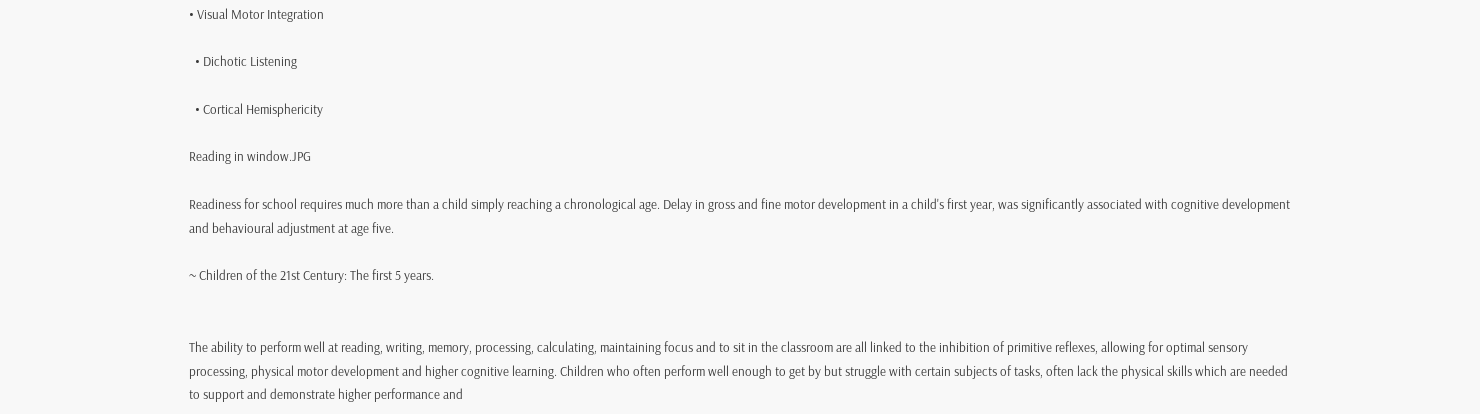• Visual Motor Integration

  • Dichotic Listening

  • Cortical Hemisphericity

Reading in window.JPG

Readiness for school requires much more than a child simply reaching a chronological age. Delay in gross and fine motor development in a child's first year, was significantly associated with cognitive development and behavioural adjustment at age five.

~ Children of the 21st Century: The first 5 years.


The ability to perform well at reading, writing, memory, processing, calculating, maintaining focus and to sit in the classroom are all linked to the inhibition of primitive reflexes, allowing for optimal sensory processing, physical motor development and higher cognitive learning. Children who often perform well enough to get by but struggle with certain subjects of tasks, often lack the physical skills which are needed to support and demonstrate higher performance and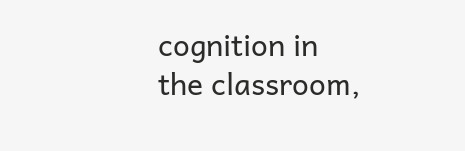cognition in the classroom,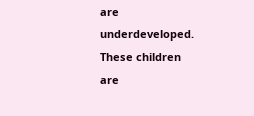are underdeveloped. These children are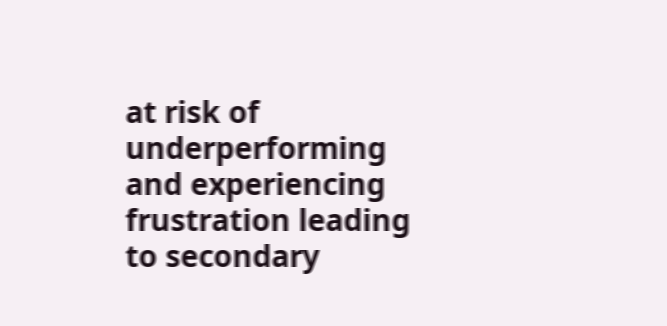at risk of underperforming and experiencing frustration leading to secondary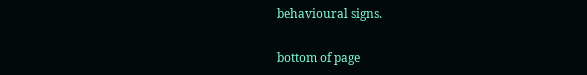behavioural signs.

bottom of page